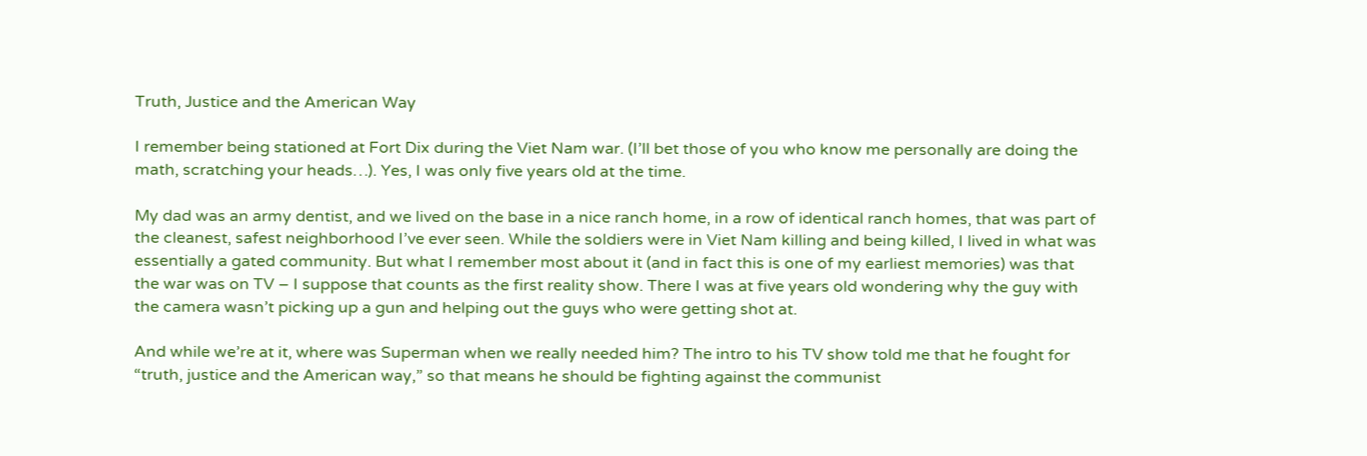Truth, Justice and the American Way

I remember being stationed at Fort Dix during the Viet Nam war. (I’ll bet those of you who know me personally are doing the math, scratching your heads…). Yes, I was only five years old at the time.

My dad was an army dentist, and we lived on the base in a nice ranch home, in a row of identical ranch homes, that was part of the cleanest, safest neighborhood I’ve ever seen. While the soldiers were in Viet Nam killing and being killed, I lived in what was essentially a gated community. But what I remember most about it (and in fact this is one of my earliest memories) was that the war was on TV – I suppose that counts as the first reality show. There I was at five years old wondering why the guy with the camera wasn’t picking up a gun and helping out the guys who were getting shot at.

And while we’re at it, where was Superman when we really needed him? The intro to his TV show told me that he fought for “truth, justice and the American way,” so that means he should be fighting against the communist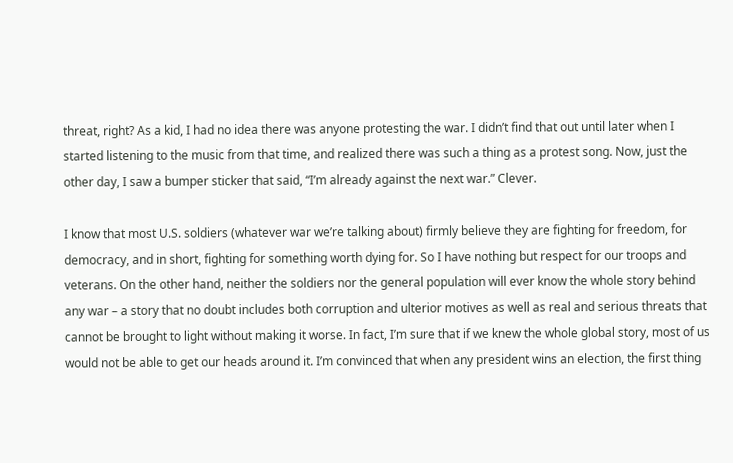threat, right? As a kid, I had no idea there was anyone protesting the war. I didn’t find that out until later when I started listening to the music from that time, and realized there was such a thing as a protest song. Now, just the other day, I saw a bumper sticker that said, “I’m already against the next war.” Clever.

I know that most U.S. soldiers (whatever war we’re talking about) firmly believe they are fighting for freedom, for democracy, and in short, fighting for something worth dying for. So I have nothing but respect for our troops and veterans. On the other hand, neither the soldiers nor the general population will ever know the whole story behind any war – a story that no doubt includes both corruption and ulterior motives as well as real and serious threats that cannot be brought to light without making it worse. In fact, I’m sure that if we knew the whole global story, most of us would not be able to get our heads around it. I’m convinced that when any president wins an election, the first thing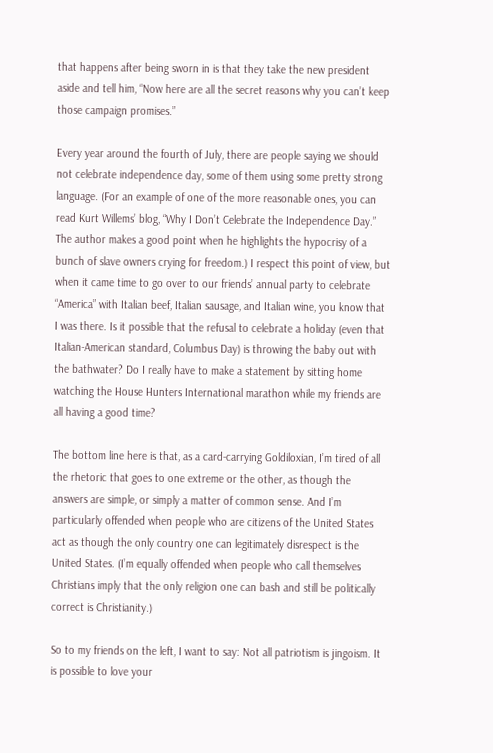that happens after being sworn in is that they take the new president aside and tell him, “Now here are all the secret reasons why you can’t keep those campaign promises.”

Every year around the fourth of July, there are people saying we should not celebrate independence day, some of them using some pretty strong language. (For an example of one of the more reasonable ones, you can read Kurt Willems’ blog, “Why I Don’t Celebrate the Independence Day.” The author makes a good point when he highlights the hypocrisy of a bunch of slave owners crying for freedom.) I respect this point of view, but when it came time to go over to our friends’ annual party to celebrate “America” with Italian beef, Italian sausage, and Italian wine, you know that I was there. Is it possible that the refusal to celebrate a holiday (even that Italian-American standard, Columbus Day) is throwing the baby out with the bathwater? Do I really have to make a statement by sitting home watching the House Hunters International marathon while my friends are all having a good time?

The bottom line here is that, as a card-carrying Goldiloxian, I’m tired of all the rhetoric that goes to one extreme or the other, as though the answers are simple, or simply a matter of common sense. And I’m particularly offended when people who are citizens of the United States act as though the only country one can legitimately disrespect is the United States. (I’m equally offended when people who call themselves Christians imply that the only religion one can bash and still be politically correct is Christianity.)

So to my friends on the left, I want to say: Not all patriotism is jingoism. It is possible to love your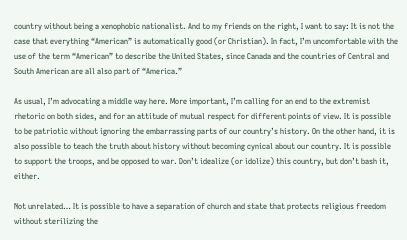country without being a xenophobic nationalist. And to my friends on the right, I want to say: It is not the case that everything “American” is automatically good (or Christian). In fact, I’m uncomfortable with the use of the term “American” to describe the United States, since Canada and the countries of Central and South American are all also part of “America.”

As usual, I’m advocating a middle way here. More important, I’m calling for an end to the extremist rhetoric on both sides, and for an attitude of mutual respect for different points of view. It is possible to be patriotic without ignoring the embarrassing parts of our country’s history. On the other hand, it is also possible to teach the truth about history without becoming cynical about our country. It is possible to support the troops, and be opposed to war. Don’t idealize (or idolize) this country, but don’t bash it, either.

Not unrelated… It is possible to have a separation of church and state that protects religious freedom without sterilizing the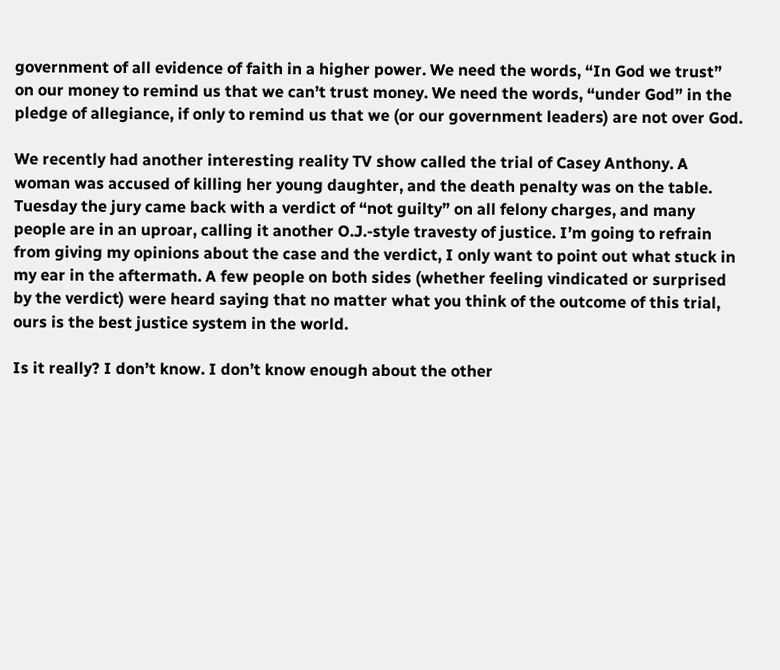government of all evidence of faith in a higher power. We need the words, “In God we trust” on our money to remind us that we can’t trust money. We need the words, “under God” in the pledge of allegiance, if only to remind us that we (or our government leaders) are not over God.

We recently had another interesting reality TV show called the trial of Casey Anthony. A woman was accused of killing her young daughter, and the death penalty was on the table. Tuesday the jury came back with a verdict of “not guilty” on all felony charges, and many people are in an uproar, calling it another O.J.-style travesty of justice. I’m going to refrain from giving my opinions about the case and the verdict, I only want to point out what stuck in my ear in the aftermath. A few people on both sides (whether feeling vindicated or surprised by the verdict) were heard saying that no matter what you think of the outcome of this trial, ours is the best justice system in the world.

Is it really? I don’t know. I don’t know enough about the other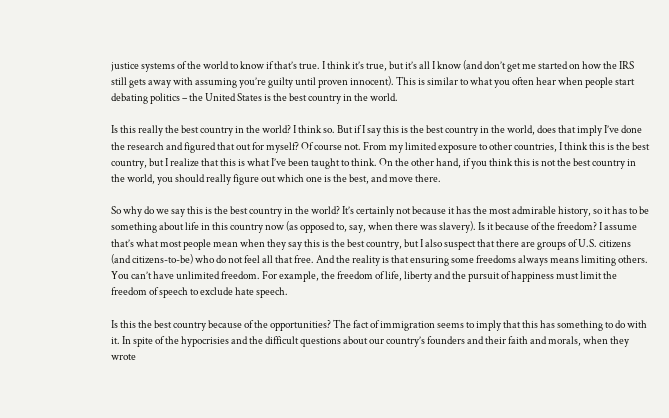justice systems of the world to know if that’s true. I think it’s true, but it’s all I know (and don’t get me started on how the IRS still gets away with assuming you’re guilty until proven innocent). This is similar to what you often hear when people start debating politics – the United States is the best country in the world.

Is this really the best country in the world? I think so. But if I say this is the best country in the world, does that imply I’ve done the research and figured that out for myself? Of course not. From my limited exposure to other countries, I think this is the best country, but I realize that this is what I’ve been taught to think. On the other hand, if you think this is not the best country in the world, you should really figure out which one is the best, and move there.

So why do we say this is the best country in the world? It’s certainly not because it has the most admirable history, so it has to be something about life in this country now (as opposed to, say, when there was slavery). Is it because of the freedom? I assume that’s what most people mean when they say this is the best country, but I also suspect that there are groups of U.S. citizens (and citizens-to-be) who do not feel all that free. And the reality is that ensuring some freedoms always means limiting others. You can’t have unlimited freedom. For example, the freedom of life, liberty and the pursuit of happiness must limit the freedom of speech to exclude hate speech.

Is this the best country because of the opportunities? The fact of immigration seems to imply that this has something to do with it. In spite of the hypocrisies and the difficult questions about our country’s founders and their faith and morals, when they wrote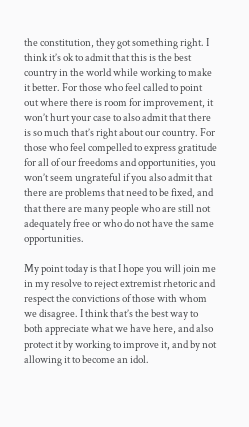the constitution, they got something right. I think it’s ok to admit that this is the best country in the world while working to make it better. For those who feel called to point out where there is room for improvement, it won’t hurt your case to also admit that there is so much that’s right about our country. For those who feel compelled to express gratitude for all of our freedoms and opportunities, you won’t seem ungrateful if you also admit that there are problems that need to be fixed, and that there are many people who are still not adequately free or who do not have the same opportunities.

My point today is that I hope you will join me in my resolve to reject extremist rhetoric and respect the convictions of those with whom we disagree. I think that’s the best way to both appreciate what we have here, and also protect it by working to improve it, and by not allowing it to become an idol.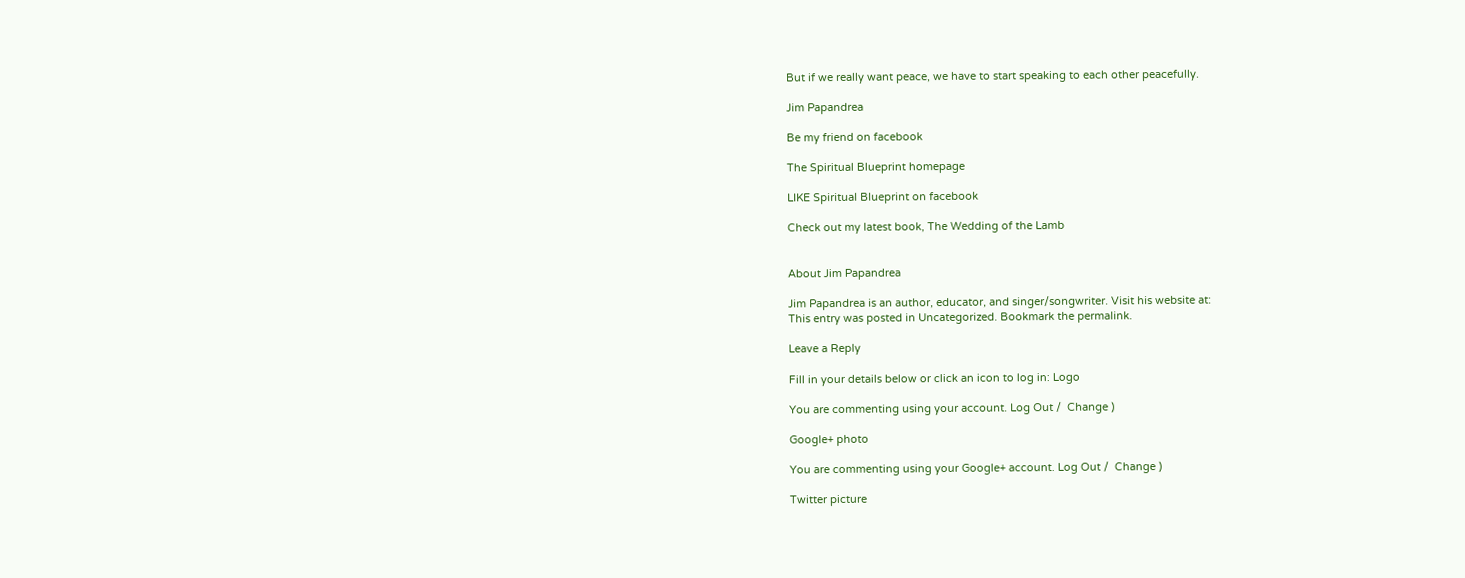But if we really want peace, we have to start speaking to each other peacefully.

Jim Papandrea

Be my friend on facebook

The Spiritual Blueprint homepage

LIKE Spiritual Blueprint on facebook

Check out my latest book, The Wedding of the Lamb


About Jim Papandrea

Jim Papandrea is an author, educator, and singer/songwriter. Visit his website at:
This entry was posted in Uncategorized. Bookmark the permalink.

Leave a Reply

Fill in your details below or click an icon to log in: Logo

You are commenting using your account. Log Out /  Change )

Google+ photo

You are commenting using your Google+ account. Log Out /  Change )

Twitter picture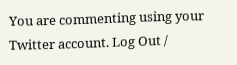You are commenting using your Twitter account. Log Out /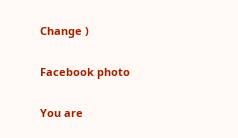Change )

Facebook photo

You are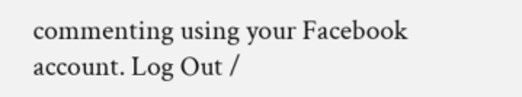commenting using your Facebook account. Log Out /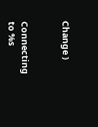Change )


Connecting to %s